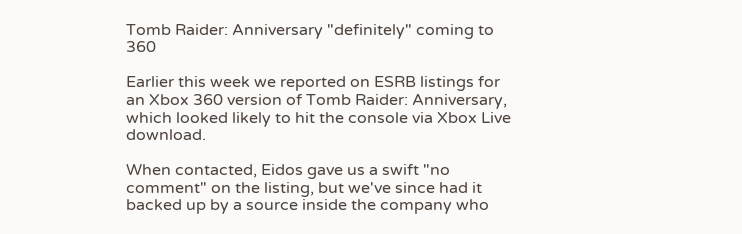Tomb Raider: Anniversary "definitely" coming to 360

Earlier this week we reported on ESRB listings for an Xbox 360 version of Tomb Raider: Anniversary, which looked likely to hit the console via Xbox Live download.

When contacted, Eidos gave us a swift "no comment" on the listing, but we've since had it backed up by a source inside the company who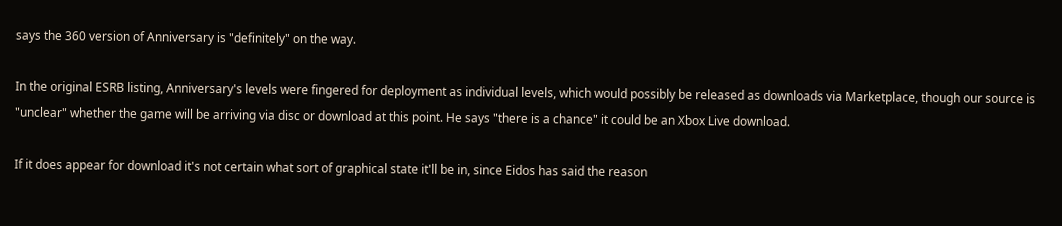says the 360 version of Anniversary is "definitely" on the way.

In the original ESRB listing, Anniversary's levels were fingered for deployment as individual levels, which would possibly be released as downloads via Marketplace, though our source is "unclear" whether the game will be arriving via disc or download at this point. He says "there is a chance" it could be an Xbox Live download.

If it does appear for download it's not certain what sort of graphical state it'll be in, since Eidos has said the reason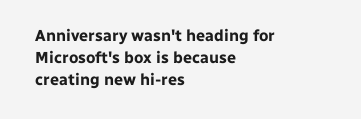Anniversary wasn't heading for Microsoft's box is because creating new hi-res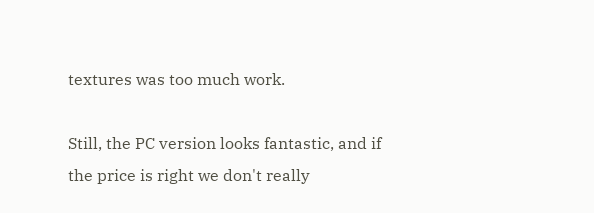textures was too much work.

Still, the PC version looks fantastic, and if the price is right we don't really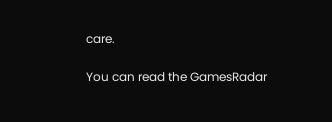care.

You can read the GamesRadar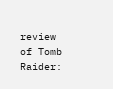review of Tomb Raider: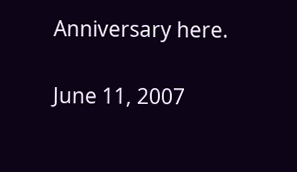Anniversary here.

June 11, 2007